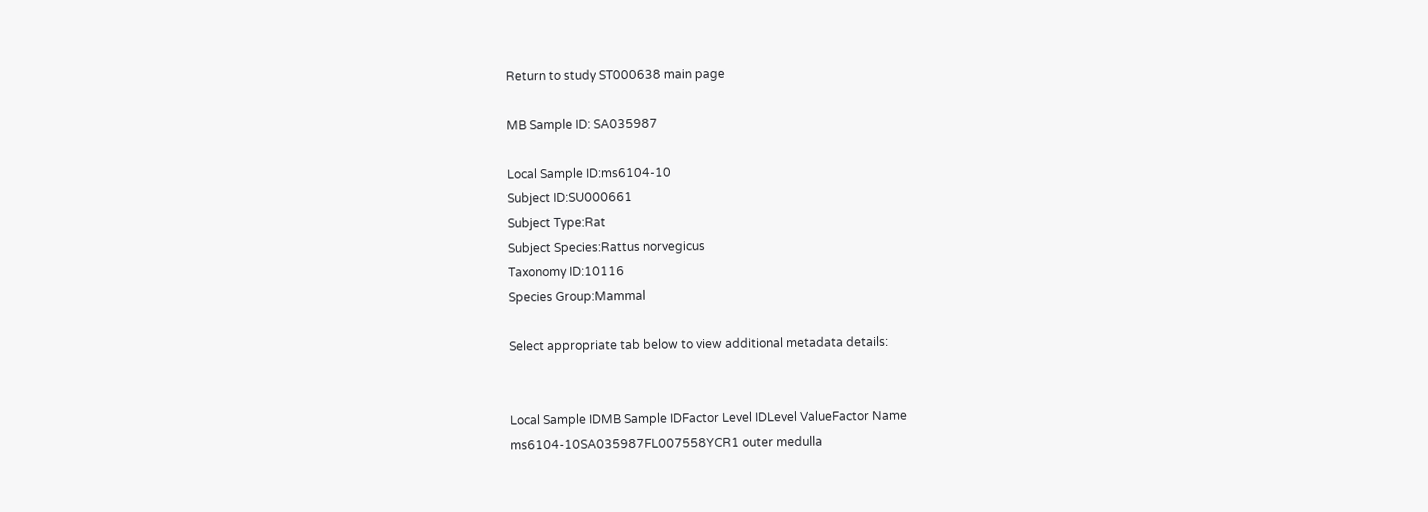Return to study ST000638 main page

MB Sample ID: SA035987

Local Sample ID:ms6104-10
Subject ID:SU000661
Subject Type:Rat
Subject Species:Rattus norvegicus
Taxonomy ID:10116
Species Group:Mammal

Select appropriate tab below to view additional metadata details:


Local Sample IDMB Sample IDFactor Level IDLevel ValueFactor Name
ms6104-10SA035987FL007558YCR1 outer medulla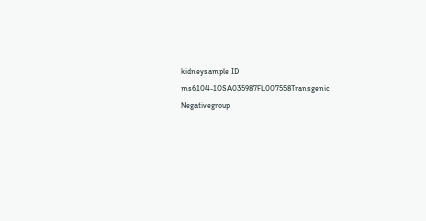kidneysample ID
ms6104-10SA035987FL007558Transgenic Negativegroup